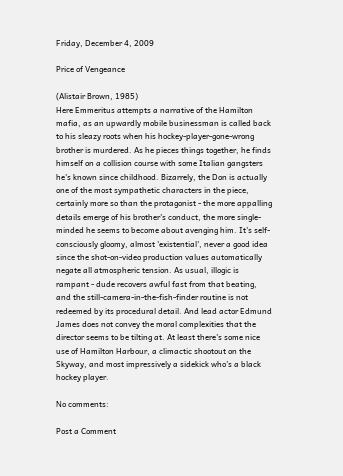Friday, December 4, 2009

Price of Vengeance

(Alistair Brown, 1985)
Here Emmeritus attempts a narrative of the Hamilton mafia, as an upwardly mobile businessman is called back to his sleazy roots when his hockey-player-gone-wrong brother is murdered. As he pieces things together, he finds himself on a collision course with some Italian gangsters he's known since childhood. Bizarrely, the Don is actually one of the most sympathetic characters in the piece, certainly more so than the protagonist - the more appalling details emerge of his brother's conduct, the more single-minded he seems to become about avenging him. It's self-consciously gloomy, almost 'existential', never a good idea since the shot-on-video production values automatically negate all atmospheric tension. As usual, illogic is rampant - dude recovers awful fast from that beating, and the still-camera-in-the-fish-finder routine is not redeemed by its procedural detail. And lead actor Edmund James does not convey the moral complexities that the director seems to be tilting at. At least there's some nice use of Hamilton Harbour, a climactic shootout on the Skyway, and most impressively a sidekick who's a black hockey player.

No comments:

Post a Comment